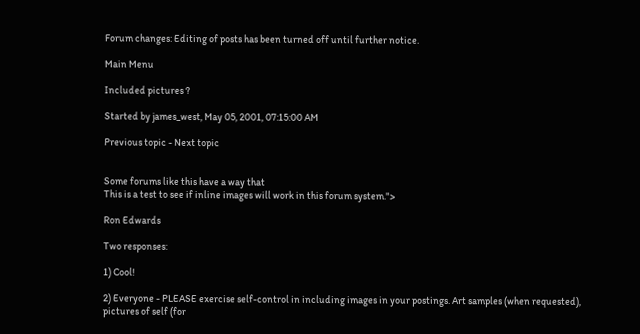Forum changes: Editing of posts has been turned off until further notice.

Main Menu

Included pictures ?

Started by james_west, May 05, 2001, 07:15:00 AM

Previous topic - Next topic


Some forums like this have a way that
This is a test to see if inline images will work in this forum system.">

Ron Edwards

Two responses:

1) Cool!

2) Everyone - PLEASE exercise self-control in including images in your postings. Art samples (when requested), pictures of self (for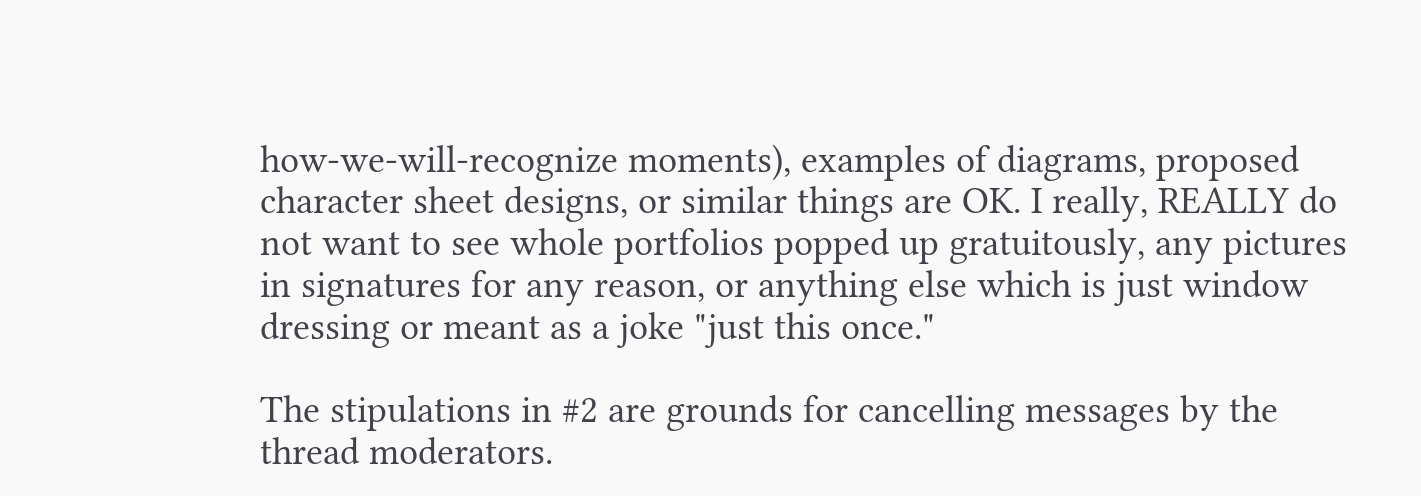how-we-will-recognize moments), examples of diagrams, proposed character sheet designs, or similar things are OK. I really, REALLY do not want to see whole portfolios popped up gratuitously, any pictures in signatures for any reason, or anything else which is just window dressing or meant as a joke "just this once."

The stipulations in #2 are grounds for cancelling messages by the thread moderators.